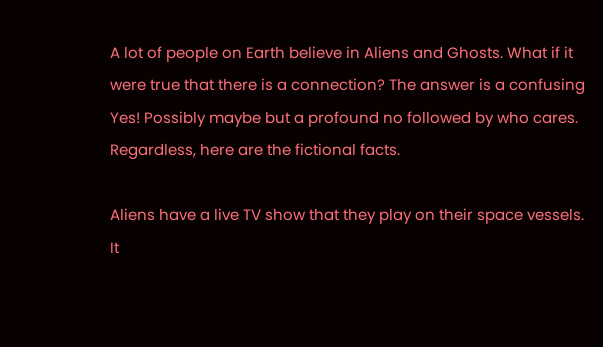A lot of people on Earth believe in Aliens and Ghosts. What if it were true that there is a connection? The answer is a confusing Yes! Possibly maybe but a profound no followed by who cares. Regardless, here are the fictional facts.

Aliens have a live TV show that they play on their space vessels. It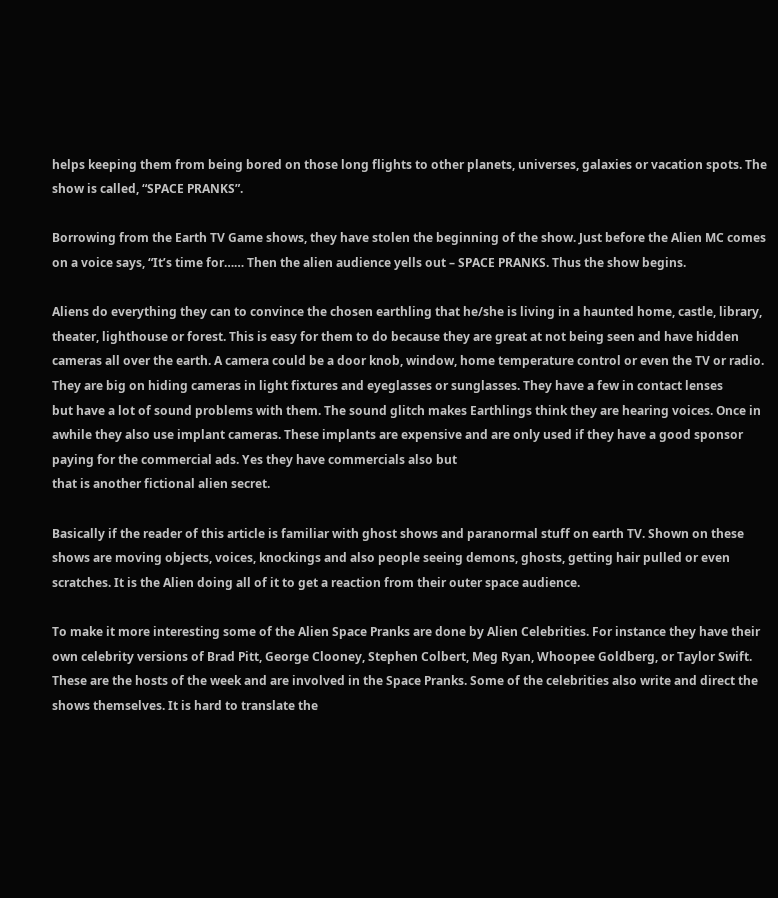helps keeping them from being bored on those long flights to other planets, universes, galaxies or vacation spots. The show is called, “SPACE PRANKS”.

Borrowing from the Earth TV Game shows, they have stolen the beginning of the show. Just before the Alien MC comes on a voice says, “It’s time for…… Then the alien audience yells out – SPACE PRANKS. Thus the show begins.

Aliens do everything they can to convince the chosen earthling that he/she is living in a haunted home, castle, library, theater, lighthouse or forest. This is easy for them to do because they are great at not being seen and have hidden cameras all over the earth. A camera could be a door knob, window, home temperature control or even the TV or radio. They are big on hiding cameras in light fixtures and eyeglasses or sunglasses. They have a few in contact lenses
but have a lot of sound problems with them. The sound glitch makes Earthlings think they are hearing voices. Once in awhile they also use implant cameras. These implants are expensive and are only used if they have a good sponsor paying for the commercial ads. Yes they have commercials also but
that is another fictional alien secret.

Basically if the reader of this article is familiar with ghost shows and paranormal stuff on earth TV. Shown on these shows are moving objects, voices, knockings and also people seeing demons, ghosts, getting hair pulled or even scratches. It is the Alien doing all of it to get a reaction from their outer space audience.

To make it more interesting some of the Alien Space Pranks are done by Alien Celebrities. For instance they have their own celebrity versions of Brad Pitt, George Clooney, Stephen Colbert, Meg Ryan, Whoopee Goldberg, or Taylor Swift.
These are the hosts of the week and are involved in the Space Pranks. Some of the celebrities also write and direct the shows themselves. It is hard to translate the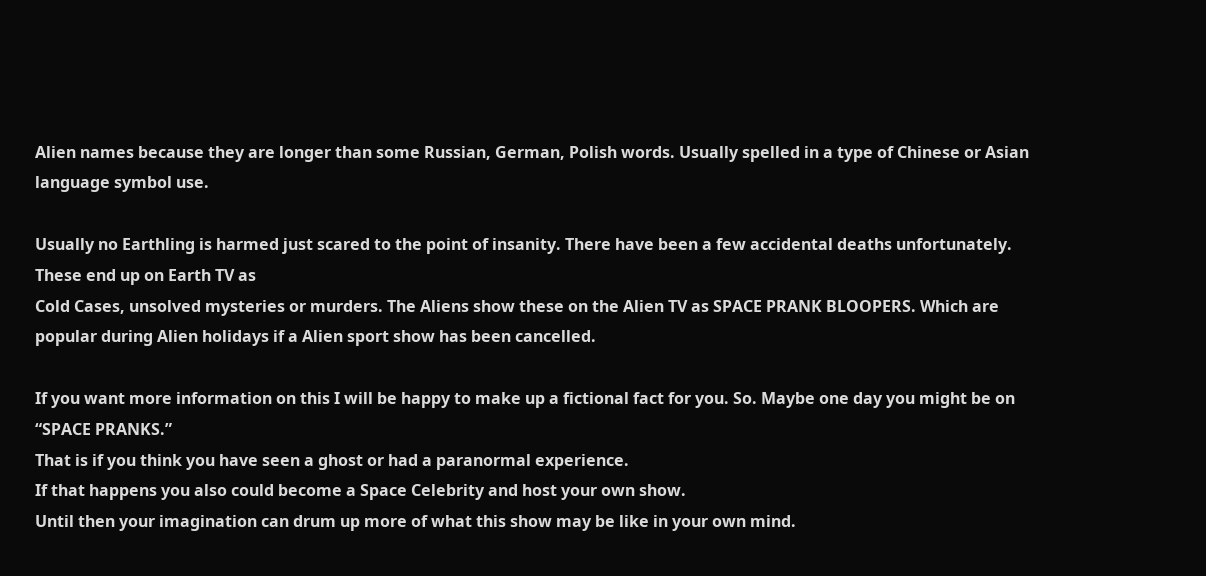Alien names because they are longer than some Russian, German, Polish words. Usually spelled in a type of Chinese or Asian language symbol use.

Usually no Earthling is harmed just scared to the point of insanity. There have been a few accidental deaths unfortunately. These end up on Earth TV as
Cold Cases, unsolved mysteries or murders. The Aliens show these on the Alien TV as SPACE PRANK BLOOPERS. Which are popular during Alien holidays if a Alien sport show has been cancelled.

If you want more information on this I will be happy to make up a fictional fact for you. So. Maybe one day you might be on “SPACE PRANKS.”
That is if you think you have seen a ghost or had a paranormal experience.
If that happens you also could become a Space Celebrity and host your own show.
Until then your imagination can drum up more of what this show may be like in your own mind.